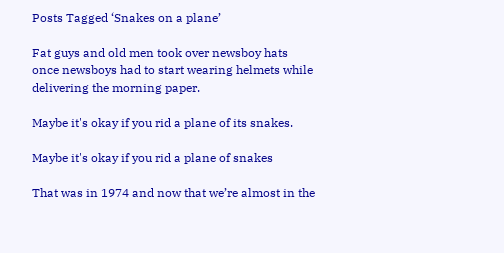Posts Tagged ‘Snakes on a plane’

Fat guys and old men took over newsboy hats once newsboys had to start wearing helmets while delivering the morning paper.

Maybe it's okay if you rid a plane of its snakes.

Maybe it's okay if you rid a plane of snakes

That was in 1974 and now that we’re almost in the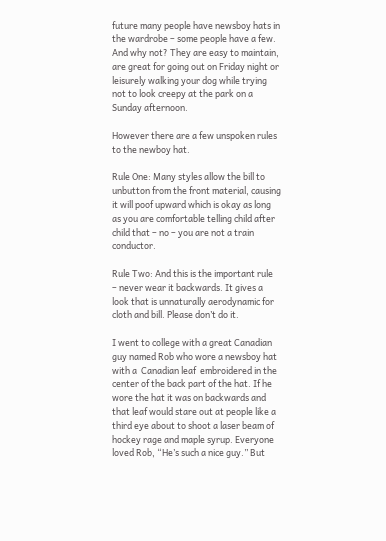future many people have newsboy hats in the wardrobe – some people have a few. And why not? They are easy to maintain, are great for going out on Friday night or leisurely walking your dog while trying not to look creepy at the park on a Sunday afternoon.

However there are a few unspoken rules to the newboy hat.

Rule One: Many styles allow the bill to unbutton from the front material, causing it will poof upward which is okay as long as you are comfortable telling child after child that – no – you are not a train conductor.

Rule Two: And this is the important rule  – never wear it backwards. It gives a look that is unnaturally aerodynamic for cloth and bill. Please don’t do it.

I went to college with a great Canadian guy named Rob who wore a newsboy hat with a  Canadian leaf  embroidered in the center of the back part of the hat. If he wore the hat it was on backwards and that leaf would stare out at people like a third eye about to shoot a laser beam of hockey rage and maple syrup. Everyone loved Rob, “He’s such a nice guy.” But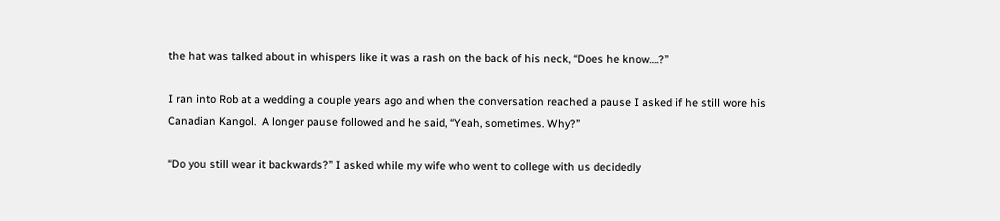the hat was talked about in whispers like it was a rash on the back of his neck, “Does he know….?”

I ran into Rob at a wedding a couple years ago and when the conversation reached a pause I asked if he still wore his Canadian Kangol.  A longer pause followed and he said, “Yeah, sometimes. Why?”

“Do you still wear it backwards?” I asked while my wife who went to college with us decidedly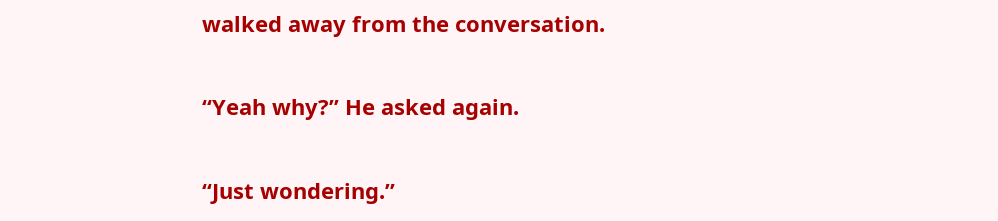walked away from the conversation.

“Yeah why?” He asked again.

“Just wondering.”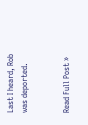Last I heard, Rob was deported.


Read Full Post »